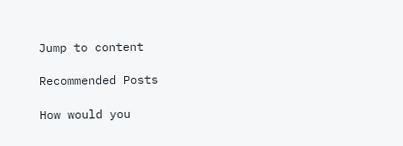Jump to content

Recommended Posts

How would you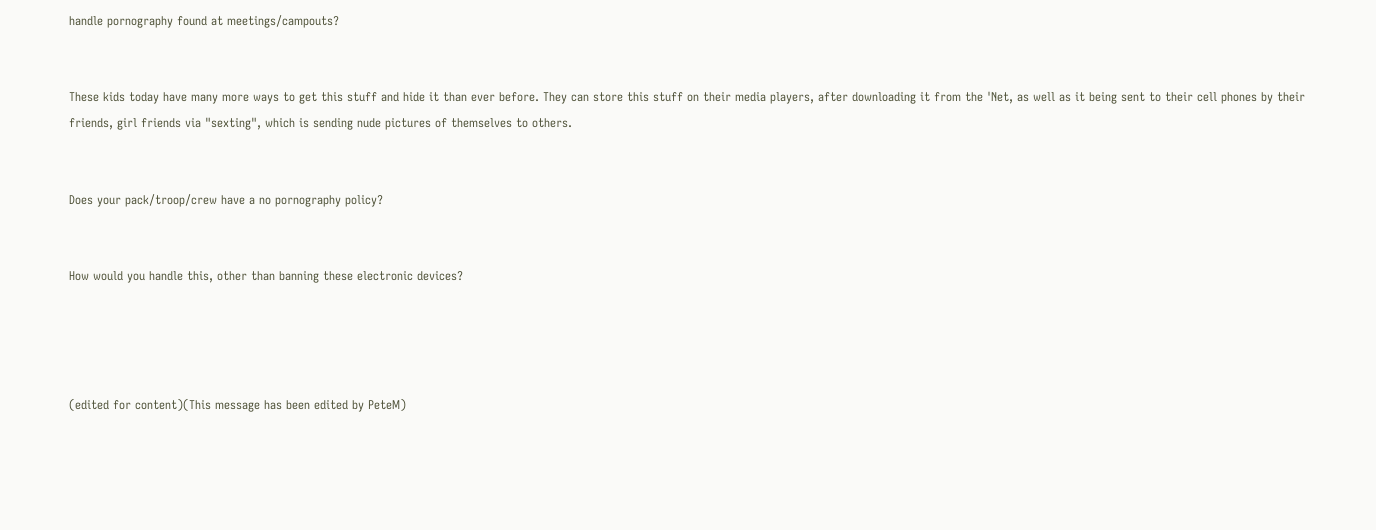handle pornography found at meetings/campouts?


These kids today have many more ways to get this stuff and hide it than ever before. They can store this stuff on their media players, after downloading it from the 'Net, as well as it being sent to their cell phones by their friends, girl friends via "sexting", which is sending nude pictures of themselves to others.


Does your pack/troop/crew have a no pornography policy?


How would you handle this, other than banning these electronic devices?




(edited for content)(This message has been edited by PeteM)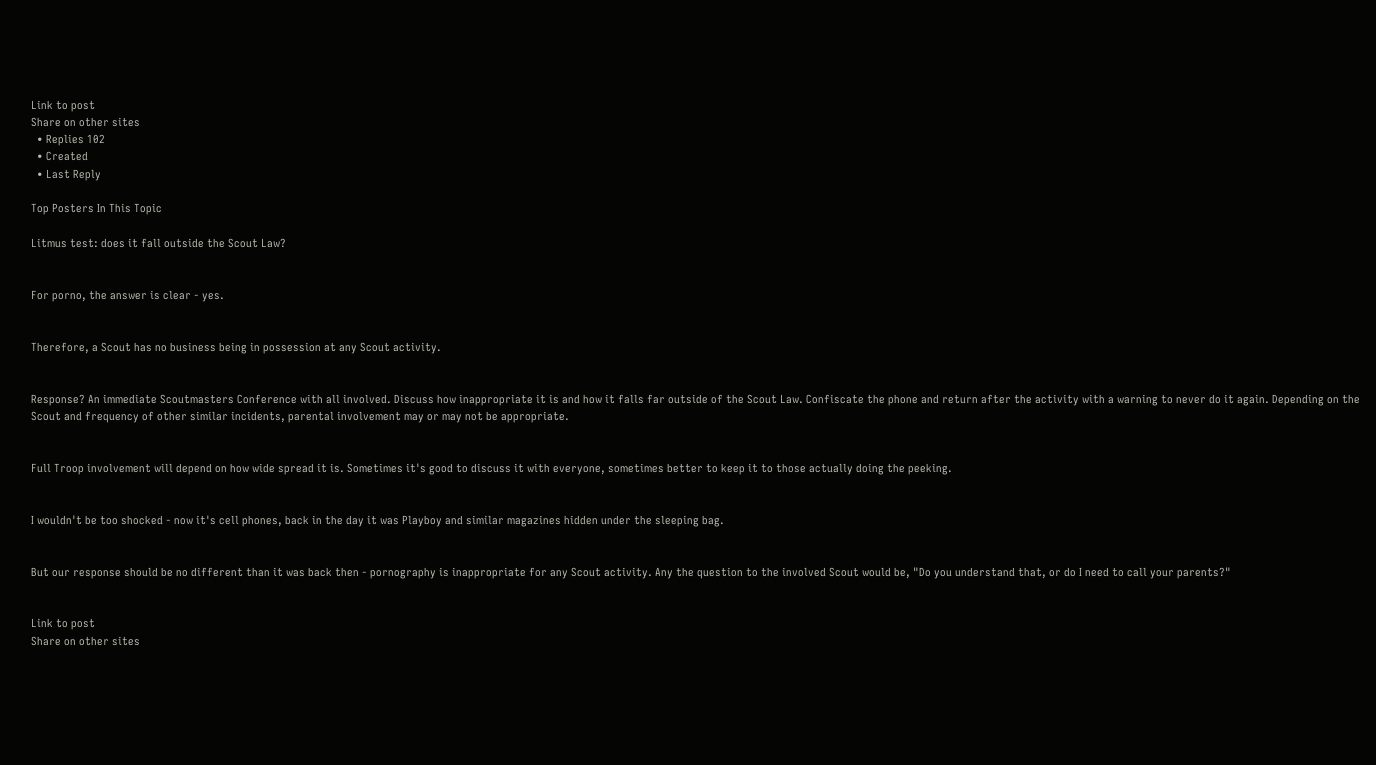Link to post
Share on other sites
  • Replies 102
  • Created
  • Last Reply

Top Posters In This Topic

Litmus test: does it fall outside the Scout Law?


For porno, the answer is clear - yes.


Therefore, a Scout has no business being in possession at any Scout activity.


Response? An immediate Scoutmasters Conference with all involved. Discuss how inappropriate it is and how it falls far outside of the Scout Law. Confiscate the phone and return after the activity with a warning to never do it again. Depending on the Scout and frequency of other similar incidents, parental involvement may or may not be appropriate.


Full Troop involvement will depend on how wide spread it is. Sometimes it's good to discuss it with everyone, sometimes better to keep it to those actually doing the peeking.


I wouldn't be too shocked - now it's cell phones, back in the day it was Playboy and similar magazines hidden under the sleeping bag.


But our response should be no different than it was back then - pornography is inappropriate for any Scout activity. Any the question to the involved Scout would be, "Do you understand that, or do I need to call your parents?"


Link to post
Share on other sites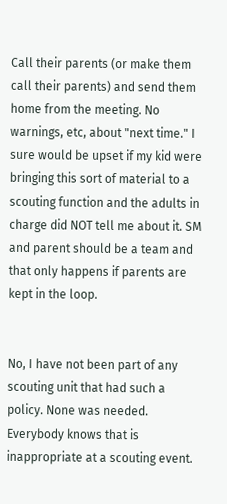Call their parents (or make them call their parents) and send them home from the meeting. No warnings, etc, about "next time." I sure would be upset if my kid were bringing this sort of material to a scouting function and the adults in charge did NOT tell me about it. SM and parent should be a team and that only happens if parents are kept in the loop.


No, I have not been part of any scouting unit that had such a policy. None was needed. Everybody knows that is inappropriate at a scouting event.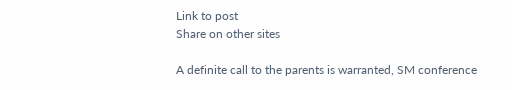Link to post
Share on other sites

A definite call to the parents is warranted, SM conference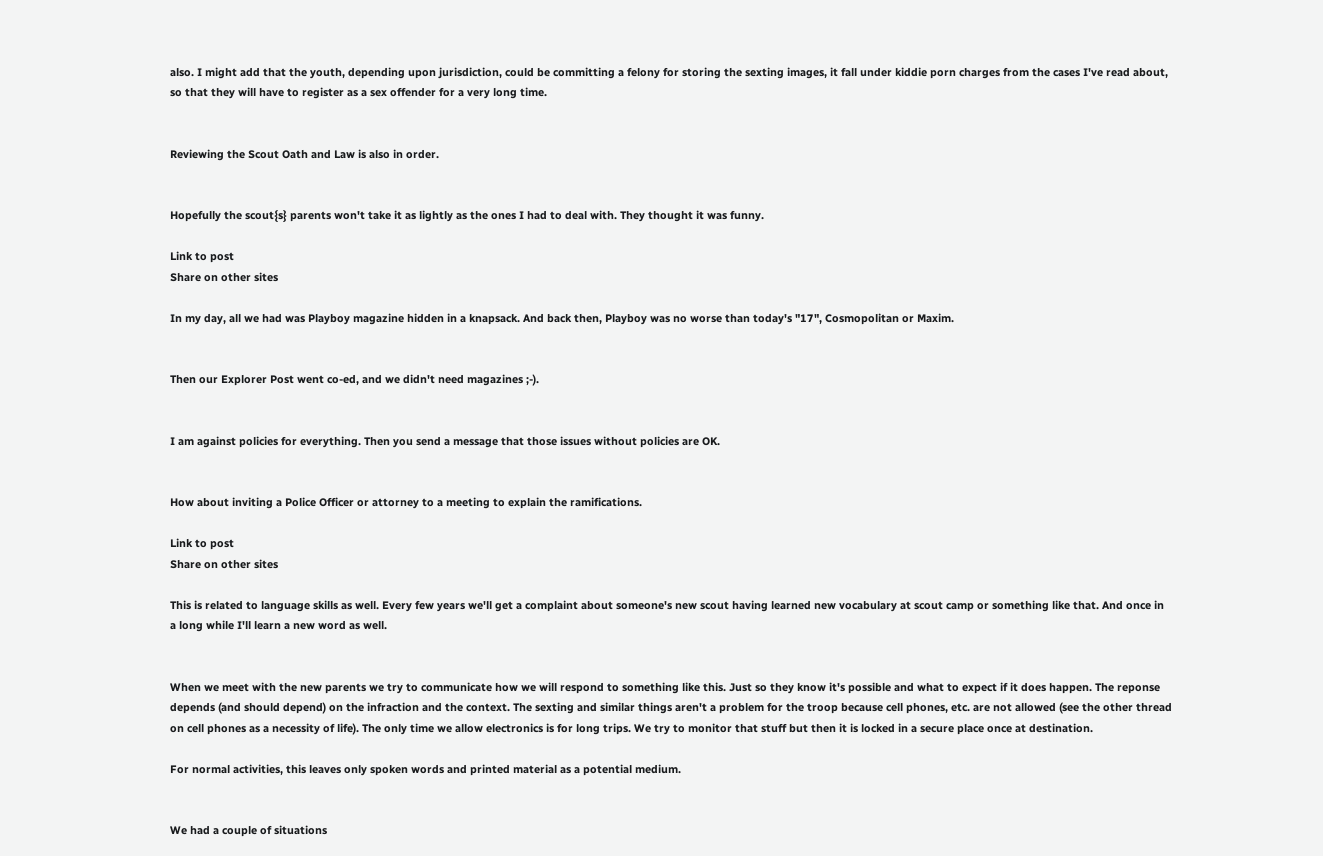also. I might add that the youth, depending upon jurisdiction, could be committing a felony for storing the sexting images, it fall under kiddie porn charges from the cases I've read about, so that they will have to register as a sex offender for a very long time.


Reviewing the Scout Oath and Law is also in order.


Hopefully the scout{s} parents won't take it as lightly as the ones I had to deal with. They thought it was funny.

Link to post
Share on other sites

In my day, all we had was Playboy magazine hidden in a knapsack. And back then, Playboy was no worse than today's "17", Cosmopolitan or Maxim.


Then our Explorer Post went co-ed, and we didn't need magazines ;-).


I am against policies for everything. Then you send a message that those issues without policies are OK.


How about inviting a Police Officer or attorney to a meeting to explain the ramifications.

Link to post
Share on other sites

This is related to language skills as well. Every few years we'll get a complaint about someone's new scout having learned new vocabulary at scout camp or something like that. And once in a long while I'll learn a new word as well.


When we meet with the new parents we try to communicate how we will respond to something like this. Just so they know it's possible and what to expect if it does happen. The reponse depends (and should depend) on the infraction and the context. The sexting and similar things aren't a problem for the troop because cell phones, etc. are not allowed (see the other thread on cell phones as a necessity of life). The only time we allow electronics is for long trips. We try to monitor that stuff but then it is locked in a secure place once at destination.

For normal activities, this leaves only spoken words and printed material as a potential medium.


We had a couple of situations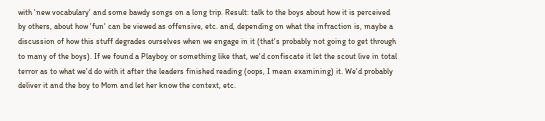with 'new vocabulary' and some bawdy songs on a long trip. Result: talk to the boys about how it is perceived by others, about how 'fun' can be viewed as offensive, etc. and, depending on what the infraction is, maybe a discussion of how this stuff degrades ourselves when we engage in it (that's probably not going to get through to many of the boys). If we found a Playboy or something like that, we'd confiscate it let the scout live in total terror as to what we'd do with it after the leaders finished reading (oops, I mean examining) it. We'd probably deliver it and the boy to Mom and let her know the context, etc.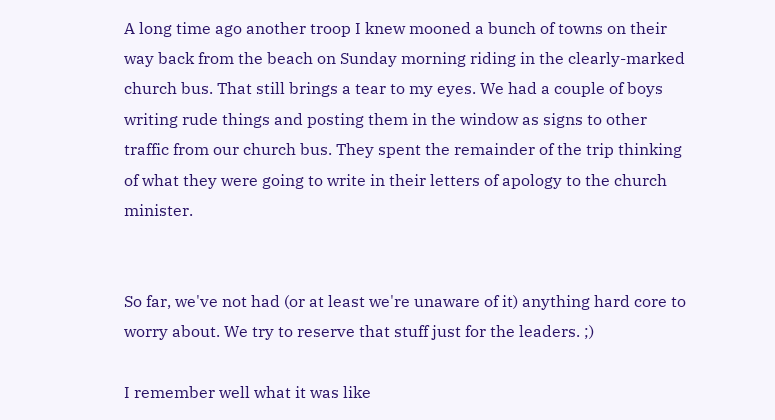A long time ago another troop I knew mooned a bunch of towns on their way back from the beach on Sunday morning riding in the clearly-marked church bus. That still brings a tear to my eyes. We had a couple of boys writing rude things and posting them in the window as signs to other traffic from our church bus. They spent the remainder of the trip thinking of what they were going to write in their letters of apology to the church minister.


So far, we've not had (or at least we're unaware of it) anything hard core to worry about. We try to reserve that stuff just for the leaders. ;)

I remember well what it was like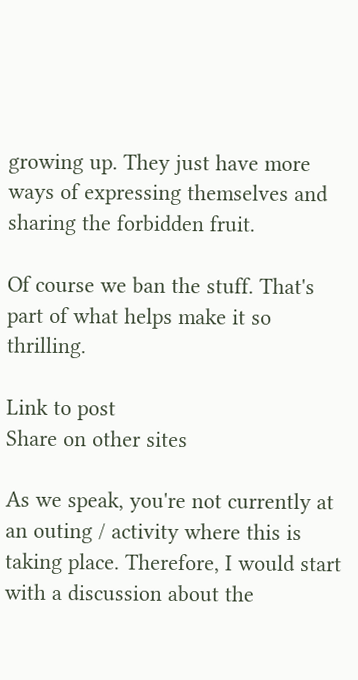growing up. They just have more ways of expressing themselves and sharing the forbidden fruit.

Of course we ban the stuff. That's part of what helps make it so thrilling.

Link to post
Share on other sites

As we speak, you're not currently at an outing / activity where this is taking place. Therefore, I would start with a discussion about the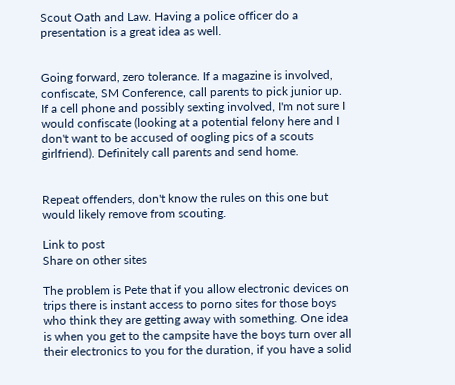Scout Oath and Law. Having a police officer do a presentation is a great idea as well.


Going forward, zero tolerance. If a magazine is involved, confiscate, SM Conference, call parents to pick junior up. If a cell phone and possibly sexting involved, I'm not sure I would confiscate (looking at a potential felony here and I don't want to be accused of oogling pics of a scouts girlfriend). Definitely call parents and send home.


Repeat offenders, don't know the rules on this one but would likely remove from scouting.

Link to post
Share on other sites

The problem is Pete that if you allow electronic devices on trips there is instant access to porno sites for those boys who think they are getting away with something. One idea is when you get to the campsite have the boys turn over all their electronics to you for the duration, if you have a solid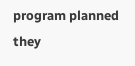program planned they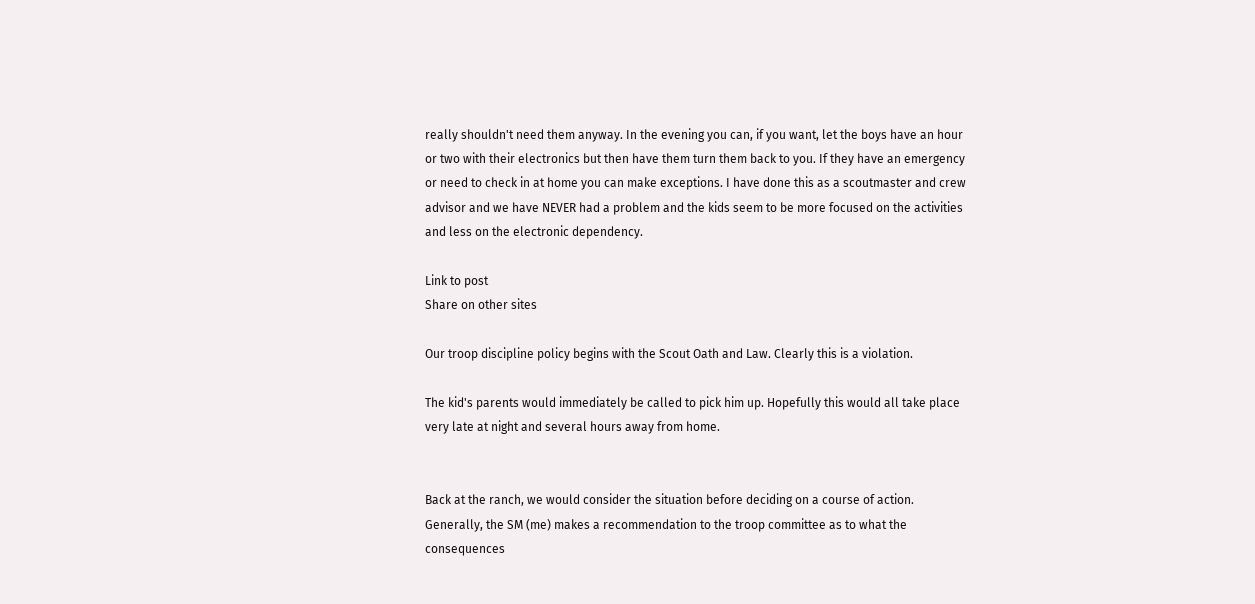really shouldn't need them anyway. In the evening you can, if you want, let the boys have an hour or two with their electronics but then have them turn them back to you. If they have an emergency or need to check in at home you can make exceptions. I have done this as a scoutmaster and crew advisor and we have NEVER had a problem and the kids seem to be more focused on the activities and less on the electronic dependency.

Link to post
Share on other sites

Our troop discipline policy begins with the Scout Oath and Law. Clearly this is a violation.

The kid's parents would immediately be called to pick him up. Hopefully this would all take place very late at night and several hours away from home.


Back at the ranch, we would consider the situation before deciding on a course of action. Generally, the SM (me) makes a recommendation to the troop committee as to what the consequences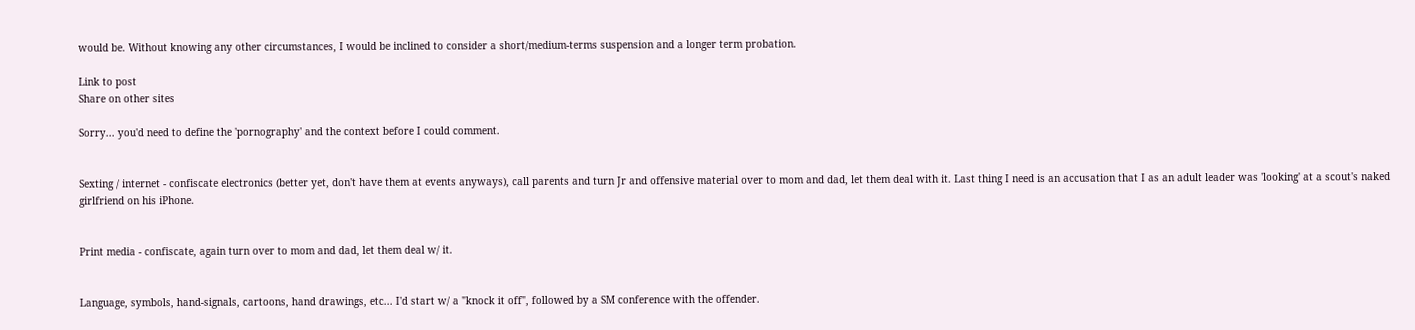would be. Without knowing any other circumstances, I would be inclined to consider a short/medium-terms suspension and a longer term probation.

Link to post
Share on other sites

Sorry... you'd need to define the 'pornography' and the context before I could comment.


Sexting / internet - confiscate electronics (better yet, don't have them at events anyways), call parents and turn Jr and offensive material over to mom and dad, let them deal with it. Last thing I need is an accusation that I as an adult leader was 'looking' at a scout's naked girlfriend on his iPhone.


Print media - confiscate, again turn over to mom and dad, let them deal w/ it.


Language, symbols, hand-signals, cartoons, hand drawings, etc... I'd start w/ a "knock it off", followed by a SM conference with the offender.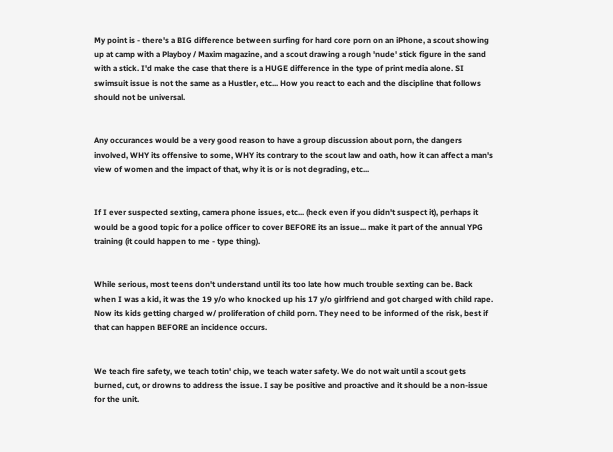My point is - there's a BIG difference between surfing for hard core porn on an iPhone, a scout showing up at camp with a Playboy / Maxim magazine, and a scout drawing a rough 'nude' stick figure in the sand with a stick. I'd make the case that there is a HUGE difference in the type of print media alone. SI swimsuit issue is not the same as a Hustler, etc... How you react to each and the discipline that follows should not be universal.


Any occurances would be a very good reason to have a group discussion about porn, the dangers involved, WHY its offensive to some, WHY its contrary to the scout law and oath, how it can affect a man's view of women and the impact of that, why it is or is not degrading, etc...


If I ever suspected sexting, camera phone issues, etc... (heck even if you didn't suspect it), perhaps it would be a good topic for a police officer to cover BEFORE its an issue... make it part of the annual YPG training (it could happen to me - type thing).


While serious, most teens don't understand until its too late how much trouble sexting can be. Back when I was a kid, it was the 19 y/o who knocked up his 17 y/o girlfriend and got charged with child rape. Now its kids getting charged w/ proliferation of child porn. They need to be informed of the risk, best if that can happen BEFORE an incidence occurs.


We teach fire safety, we teach totin' chip, we teach water safety. We do not wait until a scout gets burned, cut, or drowns to address the issue. I say be positive and proactive and it should be a non-issue for the unit.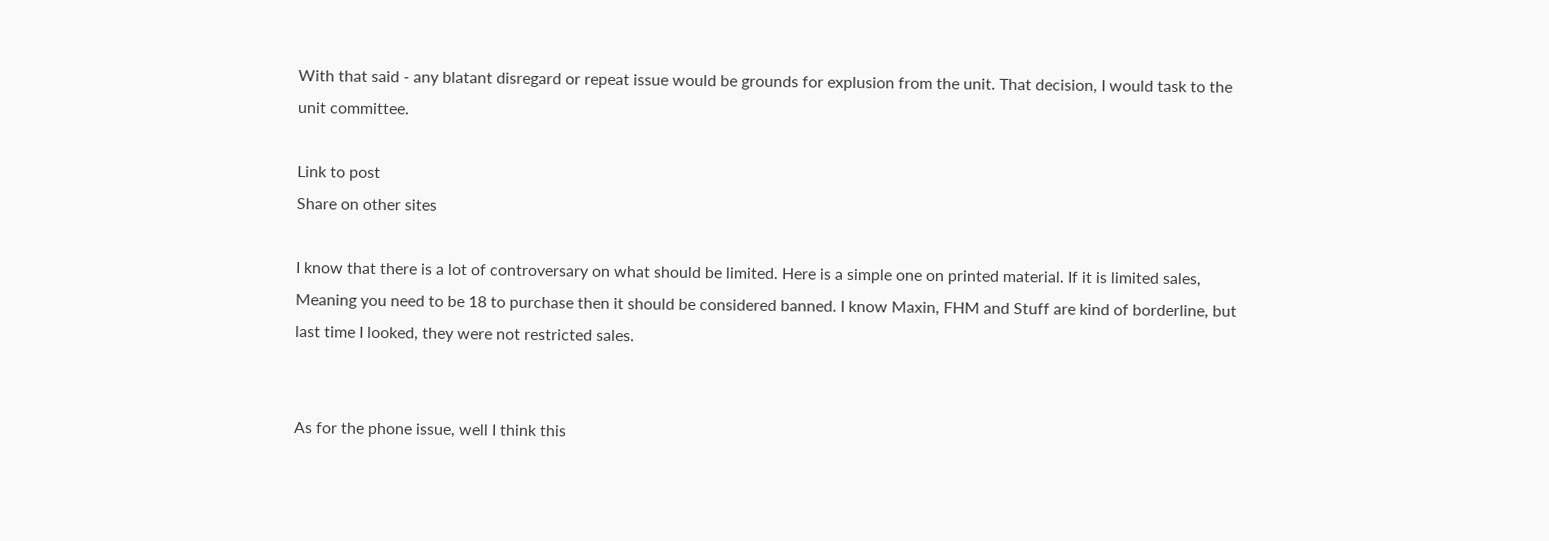With that said - any blatant disregard or repeat issue would be grounds for explusion from the unit. That decision, I would task to the unit committee.

Link to post
Share on other sites

I know that there is a lot of controversary on what should be limited. Here is a simple one on printed material. If it is limited sales, Meaning you need to be 18 to purchase then it should be considered banned. I know Maxin, FHM and Stuff are kind of borderline, but last time I looked, they were not restricted sales.


As for the phone issue, well I think this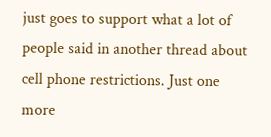just goes to support what a lot of people said in another thread about cell phone restrictions. Just one more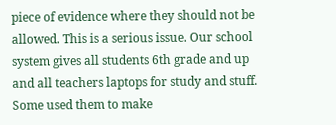piece of evidence where they should not be allowed. This is a serious issue. Our school system gives all students 6th grade and up and all teachers laptops for study and stuff. Some used them to make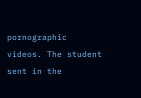pornographic videos. The student sent in the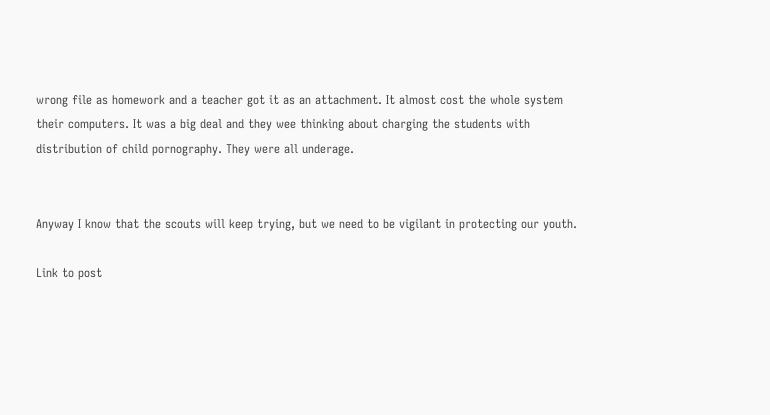wrong file as homework and a teacher got it as an attachment. It almost cost the whole system their computers. It was a big deal and they wee thinking about charging the students with distribution of child pornography. They were all underage.


Anyway I know that the scouts will keep trying, but we need to be vigilant in protecting our youth.

Link to post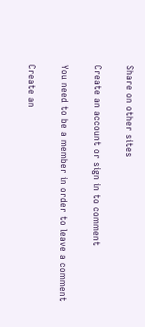Share on other sites

Create an account or sign in to comment

You need to be a member in order to leave a comment

Create an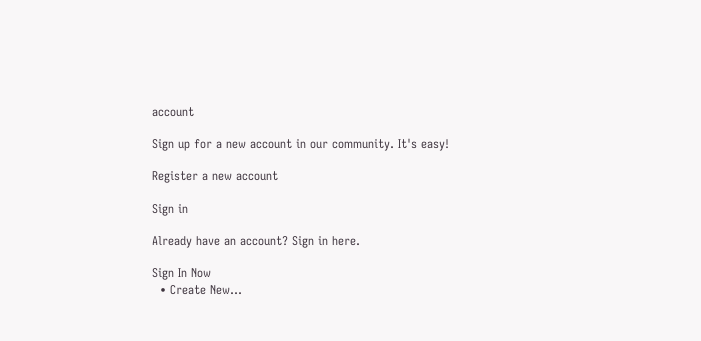account

Sign up for a new account in our community. It's easy!

Register a new account

Sign in

Already have an account? Sign in here.

Sign In Now
  • Create New...